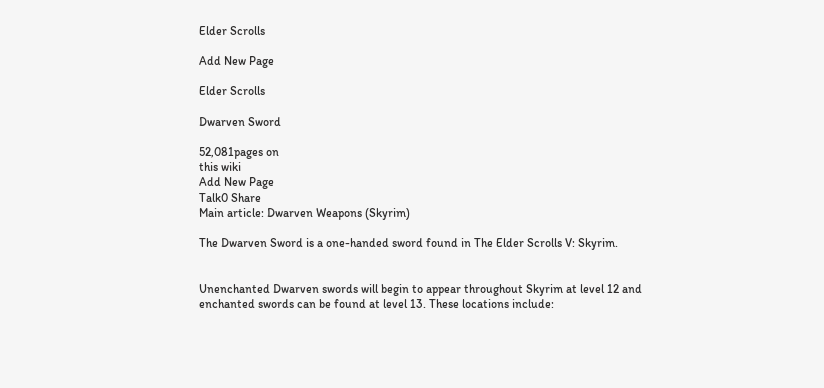Elder Scrolls

Add New Page

Elder Scrolls

Dwarven Sword

52,081pages on
this wiki
Add New Page
Talk0 Share
Main article: Dwarven Weapons (Skyrim)

The Dwarven Sword is a one-handed sword found in The Elder Scrolls V: Skyrim.


Unenchanted Dwarven swords will begin to appear throughout Skyrim at level 12 and enchanted swords can be found at level 13. These locations include: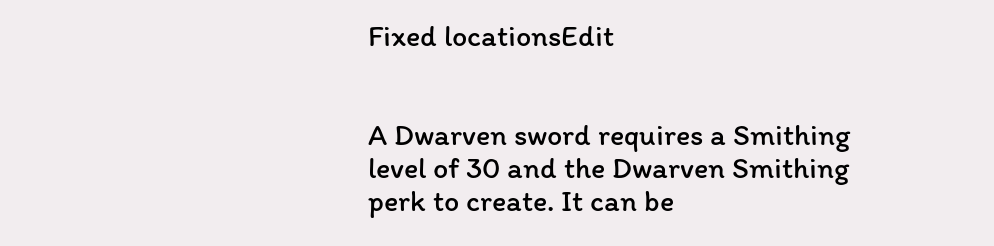Fixed locationsEdit


A Dwarven sword requires a Smithing level of 30 and the Dwarven Smithing perk to create. It can be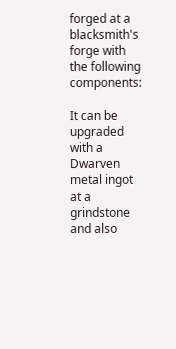forged at a blacksmith's forge with the following components:

It can be upgraded with a Dwarven metal ingot at a grindstone and also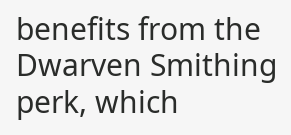benefits from the Dwarven Smithing perk, which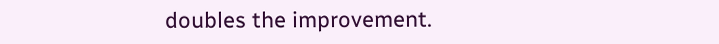doubles the improvement.